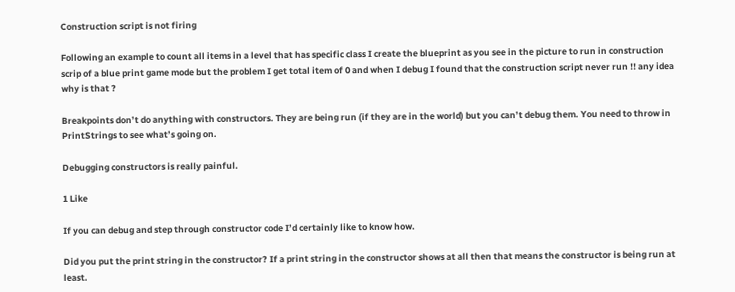Construction script is not firing

Following an example to count all items in a level that has specific class I create the blueprint as you see in the picture to run in construction scrip of a blue print game mode but the problem I get total item of 0 and when I debug I found that the construction script never run !! any idea why is that ?

Breakpoints don’t do anything with constructors. They are being run (if they are in the world) but you can’t debug them. You need to throw in PrintStrings to see what’s going on.

Debugging constructors is really painful.

1 Like

If you can debug and step through constructor code I’d certainly like to know how.

Did you put the print string in the constructor? If a print string in the constructor shows at all then that means the constructor is being run at least.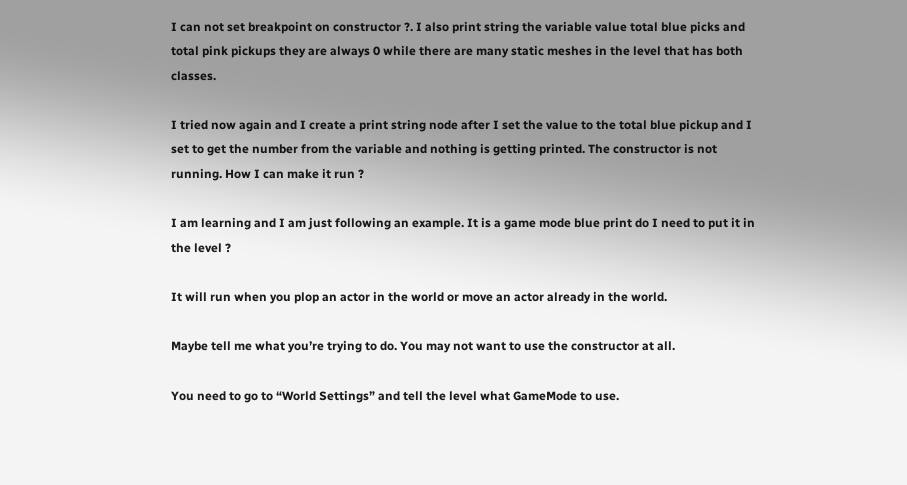I can not set breakpoint on constructor ?. I also print string the variable value total blue picks and total pink pickups they are always 0 while there are many static meshes in the level that has both classes.

I tried now again and I create a print string node after I set the value to the total blue pickup and I set to get the number from the variable and nothing is getting printed. The constructor is not running. How I can make it run ?

I am learning and I am just following an example. It is a game mode blue print do I need to put it in the level ?

It will run when you plop an actor in the world or move an actor already in the world.

Maybe tell me what you’re trying to do. You may not want to use the constructor at all.

You need to go to “World Settings” and tell the level what GameMode to use.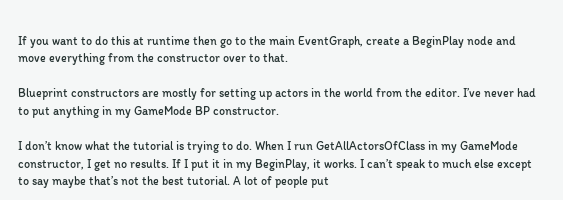If you want to do this at runtime then go to the main EventGraph, create a BeginPlay node and move everything from the constructor over to that.

Blueprint constructors are mostly for setting up actors in the world from the editor. I’ve never had to put anything in my GameMode BP constructor.

I don’t know what the tutorial is trying to do. When I run GetAllActorsOfClass in my GameMode constructor, I get no results. If I put it in my BeginPlay, it works. I can’t speak to much else except to say maybe that’s not the best tutorial. A lot of people put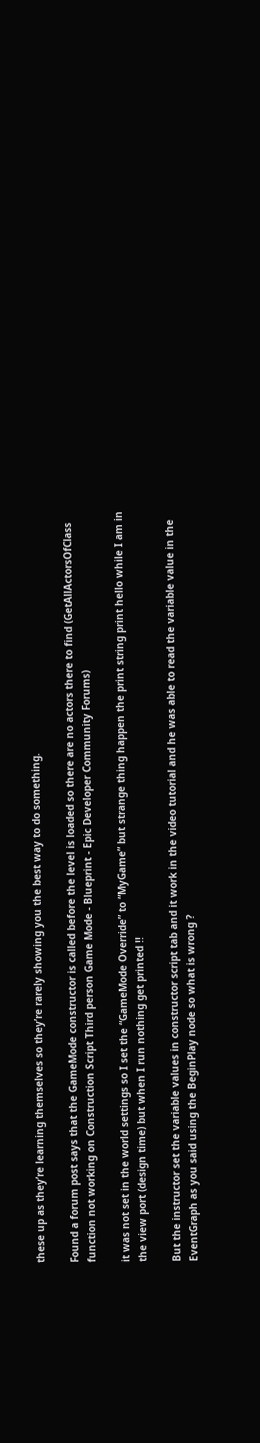these up as they’re learning themselves so they’re rarely showing you the best way to do something.

Found a forum post says that the GameMode constructor is called before the level is loaded so there are no actors there to find (GetAllActorsOfClass function not working on Construction Script Third person Game Mode - Blueprint - Epic Developer Community Forums)

it was not set in the world settings so I set the “GameMode Override” to “MyGame” but strange thing happen the print string print hello while I am in the view port (design time) but when I run nothing get printed !!

But the instructor set the variable values in constructor script tab and it work in the video tutorial and he was able to read the variable value in the EventGraph as you said using the BeginPlay node so what is wrong ?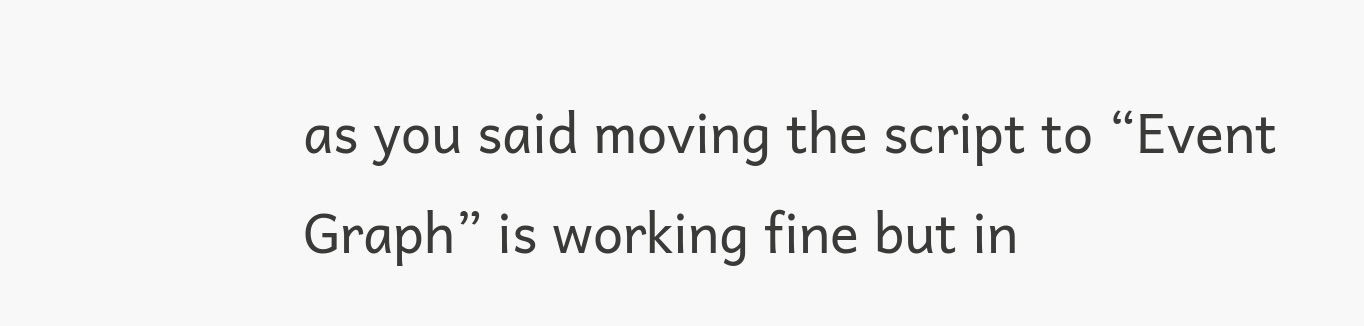as you said moving the script to “Event Graph” is working fine but in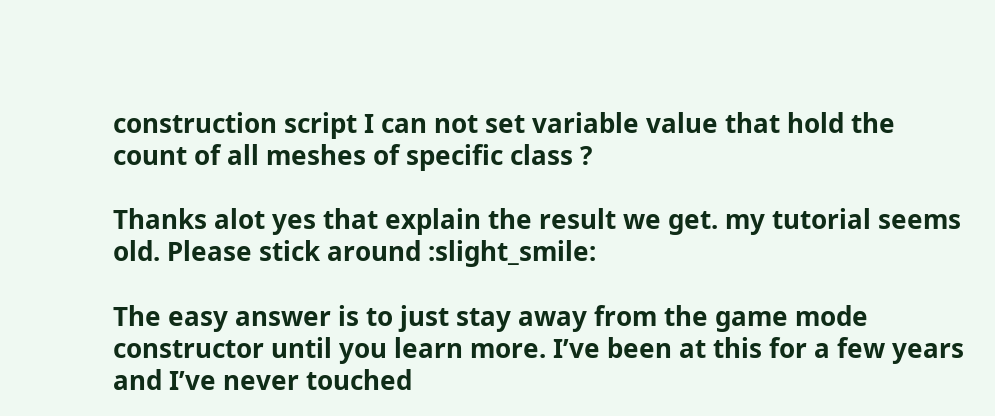construction script I can not set variable value that hold the count of all meshes of specific class ?

Thanks alot yes that explain the result we get. my tutorial seems old. Please stick around :slight_smile:

The easy answer is to just stay away from the game mode constructor until you learn more. I’ve been at this for a few years and I’ve never touched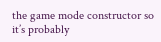the game mode constructor so it’s probably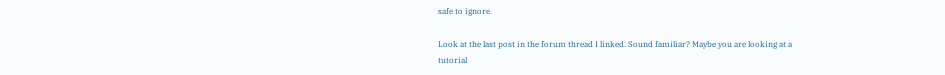safe to ignore.

Look at the last post in the forum thread I linked. Sound familiar? Maybe you are looking at a tutorial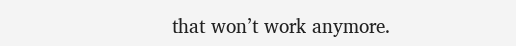that won’t work anymore.